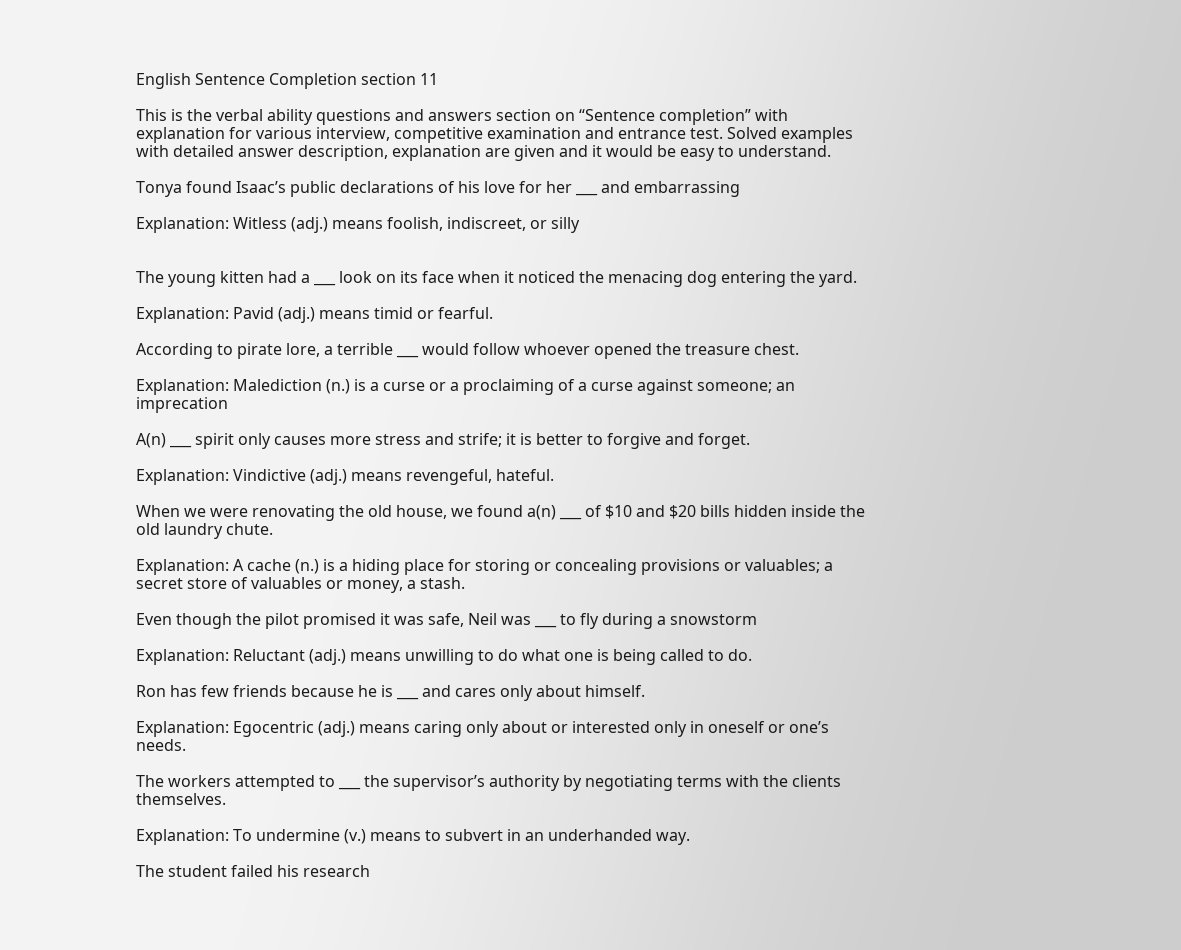English Sentence Completion section 11

This is the verbal ability questions and answers section on “Sentence completion” with explanation for various interview, competitive examination and entrance test. Solved examples with detailed answer description, explanation are given and it would be easy to understand.

Tonya found Isaac’s public declarations of his love for her ___ and embarrassing

Explanation: Witless (adj.) means foolish, indiscreet, or silly


The young kitten had a ___ look on its face when it noticed the menacing dog entering the yard.

Explanation: Pavid (adj.) means timid or fearful.

According to pirate lore, a terrible ___ would follow whoever opened the treasure chest.

Explanation: Malediction (n.) is a curse or a proclaiming of a curse against someone; an imprecation

A(n) ___ spirit only causes more stress and strife; it is better to forgive and forget.

Explanation: Vindictive (adj.) means revengeful, hateful.

When we were renovating the old house, we found a(n) ___ of $10 and $20 bills hidden inside the old laundry chute.

Explanation: A cache (n.) is a hiding place for storing or concealing provisions or valuables; a secret store of valuables or money, a stash.

Even though the pilot promised it was safe, Neil was ___ to fly during a snowstorm

Explanation: Reluctant (adj.) means unwilling to do what one is being called to do.

Ron has few friends because he is ___ and cares only about himself.

Explanation: Egocentric (adj.) means caring only about or interested only in oneself or one’s needs.

The workers attempted to ___ the supervisor’s authority by negotiating terms with the clients themselves.

Explanation: To undermine (v.) means to subvert in an underhanded way.

The student failed his research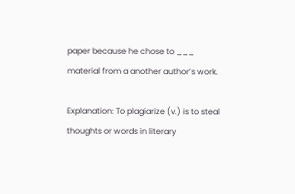paper because he chose to ___ material from a another author’s work.

Explanation: To plagiarize (v.) is to steal thoughts or words in literary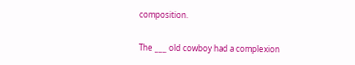composition.

The ___ old cowboy had a complexion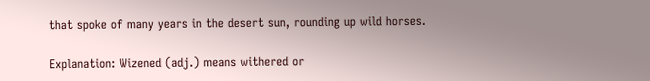that spoke of many years in the desert sun, rounding up wild horses.

Explanation: Wizened (adj.) means withered or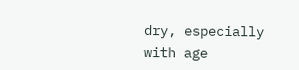dry, especially with age